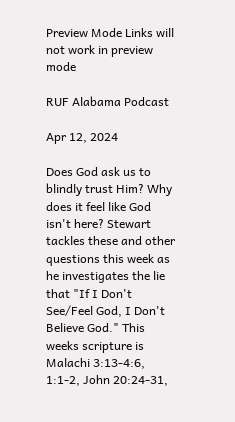Preview Mode Links will not work in preview mode

RUF Alabama Podcast

Apr 12, 2024

Does God ask us to blindly trust Him? Why does it feel like God isn't here? Stewart tackles these and other questions this week as he investigates the lie that "If I Don't See/Feel God, I Don't Believe God." This weeks scripture is Malachi 3:13-4:6, 1:1-2, John 20:24-31,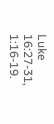Luke 16:27-31, 1:16-19.